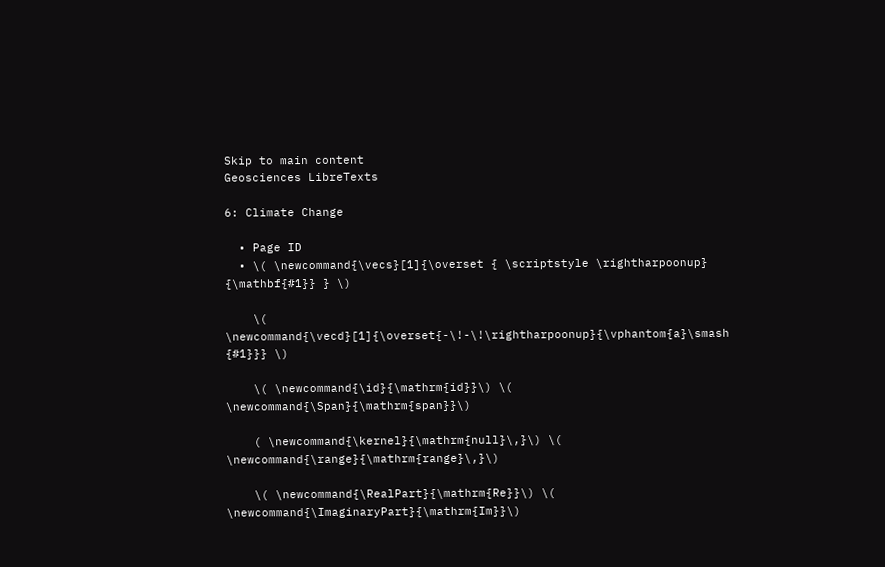Skip to main content
Geosciences LibreTexts

6: Climate Change

  • Page ID
  • \( \newcommand{\vecs}[1]{\overset { \scriptstyle \rightharpoonup} {\mathbf{#1}} } \)

    \( \newcommand{\vecd}[1]{\overset{-\!-\!\rightharpoonup}{\vphantom{a}\smash {#1}}} \)

    \( \newcommand{\id}{\mathrm{id}}\) \( \newcommand{\Span}{\mathrm{span}}\)

    ( \newcommand{\kernel}{\mathrm{null}\,}\) \( \newcommand{\range}{\mathrm{range}\,}\)

    \( \newcommand{\RealPart}{\mathrm{Re}}\) \( \newcommand{\ImaginaryPart}{\mathrm{Im}}\)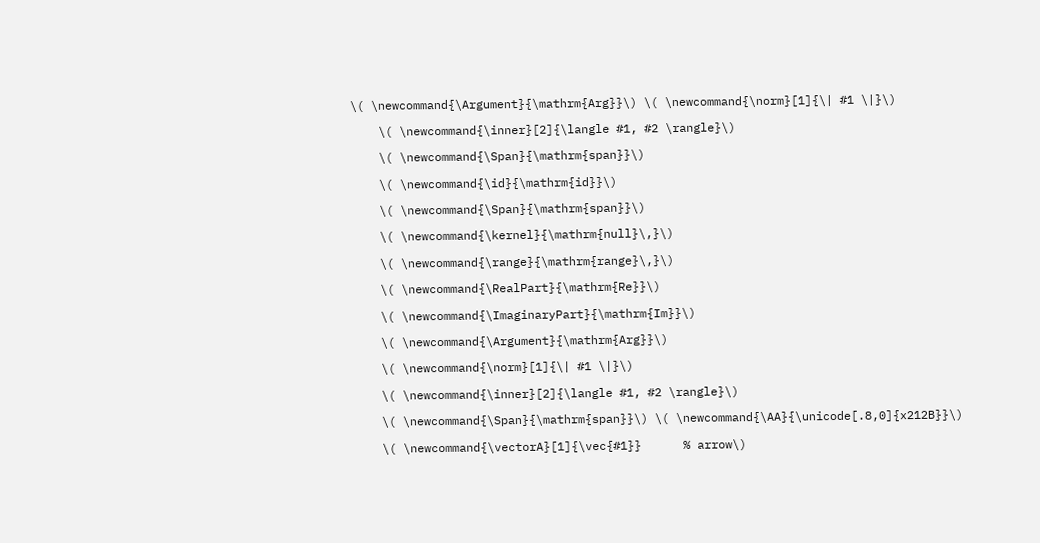\( \newcommand{\Argument}{\mathrm{Arg}}\) \( \newcommand{\norm}[1]{\| #1 \|}\)

    \( \newcommand{\inner}[2]{\langle #1, #2 \rangle}\)

    \( \newcommand{\Span}{\mathrm{span}}\)

    \( \newcommand{\id}{\mathrm{id}}\)

    \( \newcommand{\Span}{\mathrm{span}}\)

    \( \newcommand{\kernel}{\mathrm{null}\,}\)

    \( \newcommand{\range}{\mathrm{range}\,}\)

    \( \newcommand{\RealPart}{\mathrm{Re}}\)

    \( \newcommand{\ImaginaryPart}{\mathrm{Im}}\)

    \( \newcommand{\Argument}{\mathrm{Arg}}\)

    \( \newcommand{\norm}[1]{\| #1 \|}\)

    \( \newcommand{\inner}[2]{\langle #1, #2 \rangle}\)

    \( \newcommand{\Span}{\mathrm{span}}\) \( \newcommand{\AA}{\unicode[.8,0]{x212B}}\)

    \( \newcommand{\vectorA}[1]{\vec{#1}}      % arrow\)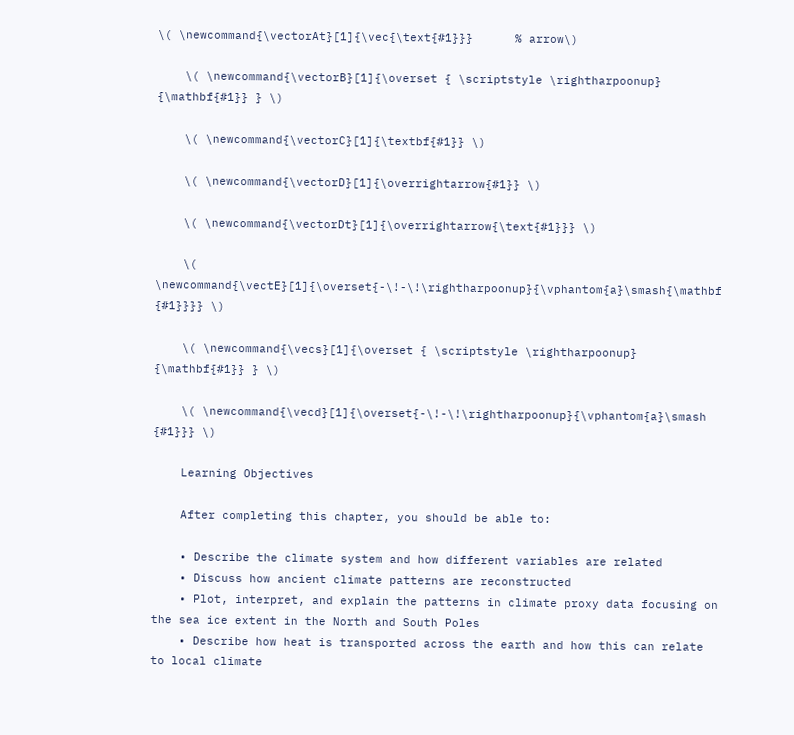\( \newcommand{\vectorAt}[1]{\vec{\text{#1}}}      % arrow\)

    \( \newcommand{\vectorB}[1]{\overset { \scriptstyle \rightharpoonup} {\mathbf{#1}} } \)

    \( \newcommand{\vectorC}[1]{\textbf{#1}} \)

    \( \newcommand{\vectorD}[1]{\overrightarrow{#1}} \)

    \( \newcommand{\vectorDt}[1]{\overrightarrow{\text{#1}}} \)

    \( \newcommand{\vectE}[1]{\overset{-\!-\!\rightharpoonup}{\vphantom{a}\smash{\mathbf {#1}}}} \)

    \( \newcommand{\vecs}[1]{\overset { \scriptstyle \rightharpoonup} {\mathbf{#1}} } \)

    \( \newcommand{\vecd}[1]{\overset{-\!-\!\rightharpoonup}{\vphantom{a}\smash {#1}}} \)

    Learning Objectives

    After completing this chapter, you should be able to:

    • Describe the climate system and how different variables are related
    • Discuss how ancient climate patterns are reconstructed
    • Plot, interpret, and explain the patterns in climate proxy data focusing on the sea ice extent in the North and South Poles
    • Describe how heat is transported across the earth and how this can relate to local climate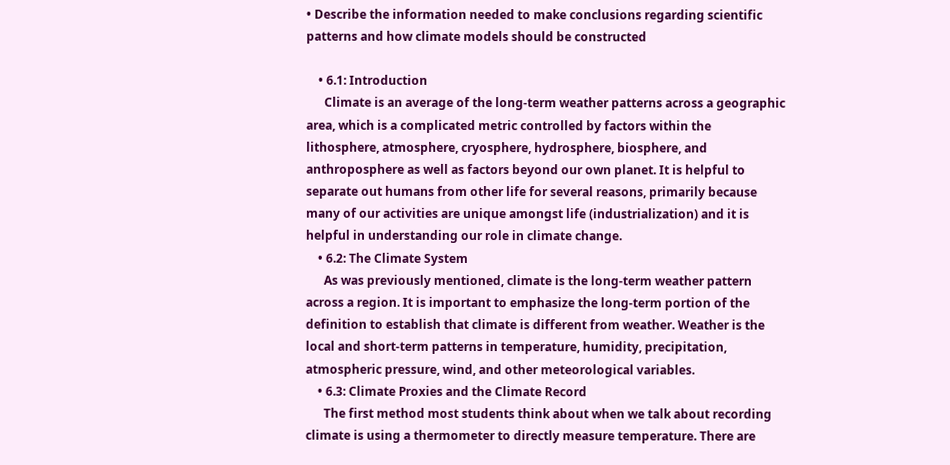• Describe the information needed to make conclusions regarding scientific patterns and how climate models should be constructed

    • 6.1: Introduction
      Climate is an average of the long-term weather patterns across a geographic area, which is a complicated metric controlled by factors within the lithosphere, atmosphere, cryosphere, hydrosphere, biosphere, and anthroposphere as well as factors beyond our own planet. It is helpful to separate out humans from other life for several reasons, primarily because many of our activities are unique amongst life (industrialization) and it is helpful in understanding our role in climate change.
    • 6.2: The Climate System
      As was previously mentioned, climate is the long-term weather pattern across a region. It is important to emphasize the long-term portion of the definition to establish that climate is different from weather. Weather is the local and short-term patterns in temperature, humidity, precipitation, atmospheric pressure, wind, and other meteorological variables.
    • 6.3: Climate Proxies and the Climate Record
      The first method most students think about when we talk about recording climate is using a thermometer to directly measure temperature. There are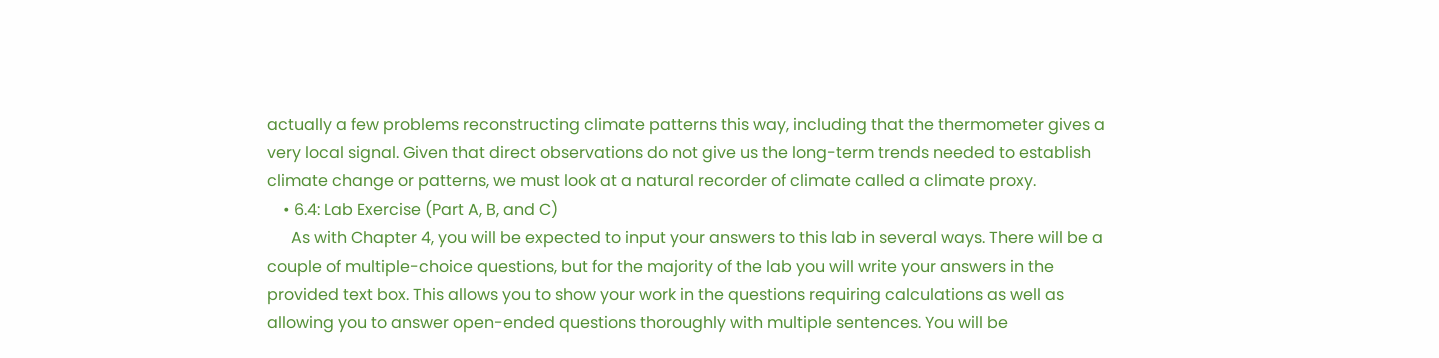actually a few problems reconstructing climate patterns this way, including that the thermometer gives a very local signal. Given that direct observations do not give us the long-term trends needed to establish climate change or patterns, we must look at a natural recorder of climate called a climate proxy.
    • 6.4: Lab Exercise (Part A, B, and C)
      As with Chapter 4, you will be expected to input your answers to this lab in several ways. There will be a couple of multiple-choice questions, but for the majority of the lab you will write your answers in the provided text box. This allows you to show your work in the questions requiring calculations as well as allowing you to answer open-ended questions thoroughly with multiple sentences. You will be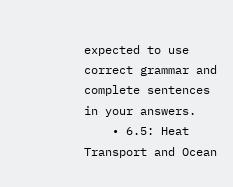expected to use correct grammar and complete sentences in your answers.
    • 6.5: Heat Transport and Ocean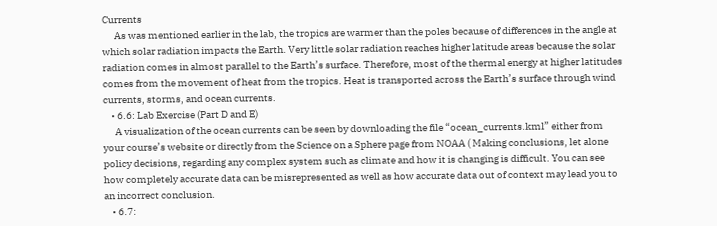Currents
      As was mentioned earlier in the lab, the tropics are warmer than the poles because of differences in the angle at which solar radiation impacts the Earth. Very little solar radiation reaches higher latitude areas because the solar radiation comes in almost parallel to the Earth’s surface. Therefore, most of the thermal energy at higher latitudes comes from the movement of heat from the tropics. Heat is transported across the Earth’s surface through wind currents, storms, and ocean currents.
    • 6.6: Lab Exercise (Part D and E)
      A visualization of the ocean currents can be seen by downloading the file “ocean_currents.kml” either from your course’s website or directly from the Science on a Sphere page from NOAA ( Making conclusions, let alone policy decisions, regarding any complex system such as climate and how it is changing is difficult. You can see how completely accurate data can be misrepresented as well as how accurate data out of context may lead you to an incorrect conclusion.
    • 6.7: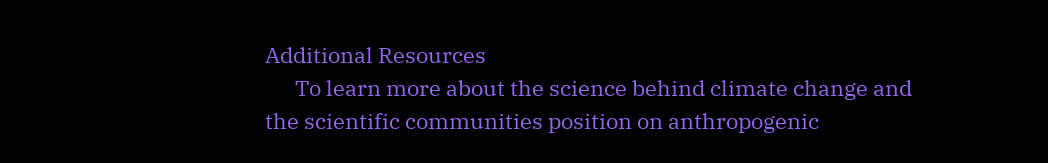Additional Resources
      To learn more about the science behind climate change and the scientific communities position on anthropogenic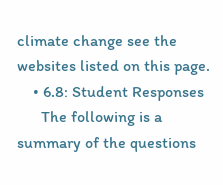climate change see the websites listed on this page.
    • 6.8: Student Responses
      The following is a summary of the questions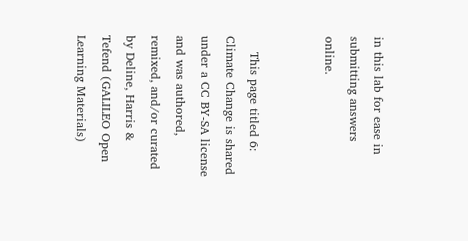in this lab for ease in submitting answers online.


    This page titled 6: Climate Change is shared under a CC BY-SA license and was authored, remixed, and/or curated by Deline, Harris & Tefend (GALILEO Open Learning Materials)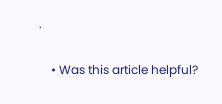.

    • Was this article helpful?